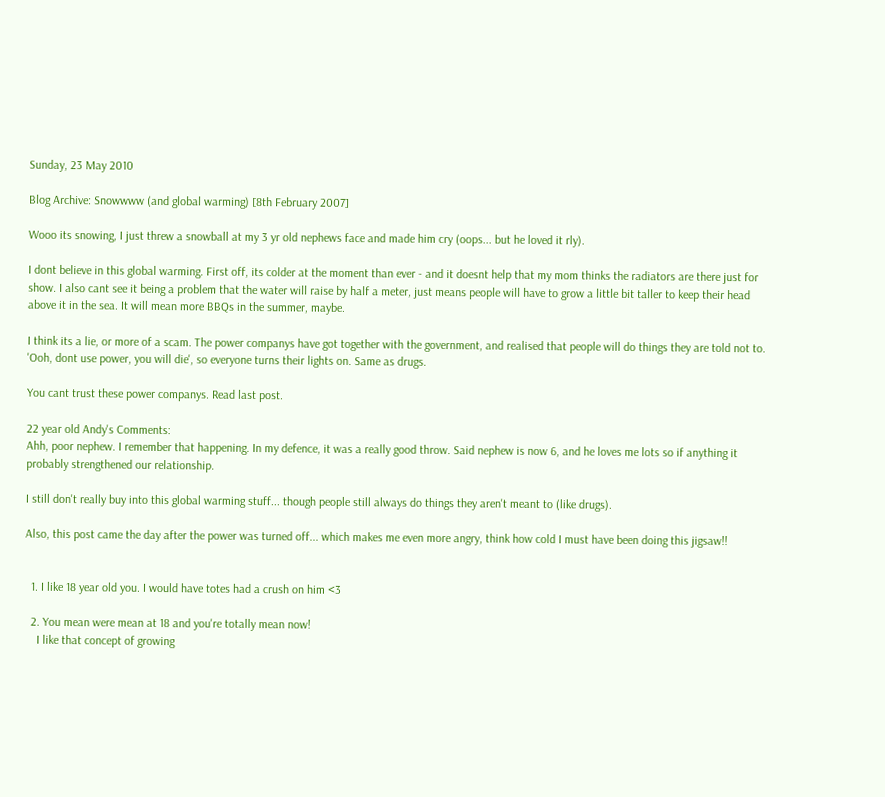Sunday, 23 May 2010

Blog Archive: Snowwww (and global warming) [8th February 2007]

Wooo its snowing, I just threw a snowball at my 3 yr old nephews face and made him cry (oops... but he loved it rly).

I dont believe in this global warming. First off, its colder at the moment than ever - and it doesnt help that my mom thinks the radiators are there just for show. I also cant see it being a problem that the water will raise by half a meter, just means people will have to grow a little bit taller to keep their head above it in the sea. It will mean more BBQs in the summer, maybe.

I think its a lie, or more of a scam. The power companys have got together with the government, and realised that people will do things they are told not to. 'Ooh, dont use power, you will die', so everyone turns their lights on. Same as drugs.

You cant trust these power companys. Read last post.

22 year old Andy's Comments:
Ahh, poor nephew. I remember that happening. In my defence, it was a really good throw. Said nephew is now 6, and he loves me lots so if anything it probably strengthened our relationship.

I still don't really buy into this global warming stuff... though people still always do things they aren't meant to (like drugs).

Also, this post came the day after the power was turned off... which makes me even more angry, think how cold I must have been doing this jigsaw!!


  1. I like 18 year old you. I would have totes had a crush on him <3

  2. You mean were mean at 18 and you're totally mean now!
    I like that concept of growing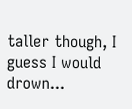taller though, I guess I would drown...